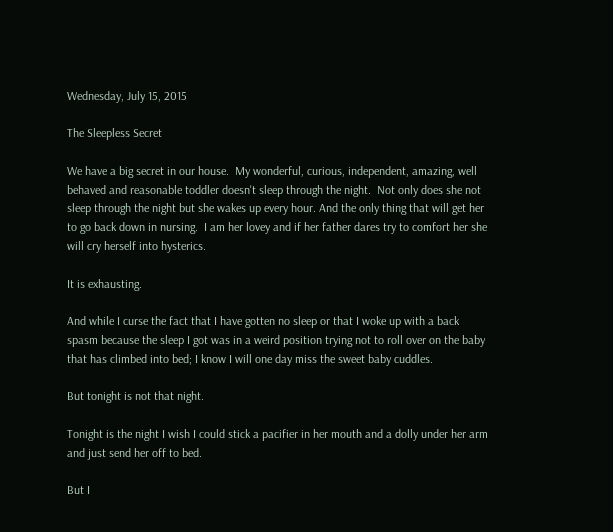Wednesday, July 15, 2015

The Sleepless Secret

We have a big secret in our house.  My wonderful, curious, independent, amazing, well behaved and reasonable toddler doesn't sleep through the night.  Not only does she not sleep through the night but she wakes up every hour. And the only thing that will get her to go back down in nursing.  I am her lovey and if her father dares try to comfort her she will cry herself into hysterics.

It is exhausting.

And while I curse the fact that I have gotten no sleep or that I woke up with a back spasm because the sleep I got was in a weird position trying not to roll over on the baby that has climbed into bed; I know I will one day miss the sweet baby cuddles.

But tonight is not that night.

Tonight is the night I wish I could stick a pacifier in her mouth and a dolly under her arm and just send her off to bed.

But I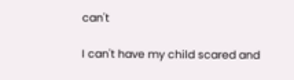can't

I can't have my child scared and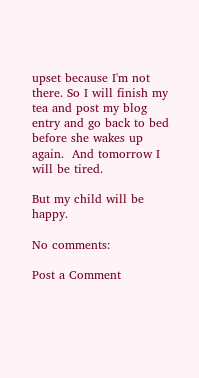upset because I'm not there. So I will finish my tea and post my blog entry and go back to bed before she wakes up again.  And tomorrow I will be tired.

But my child will be happy.

No comments:

Post a Comment